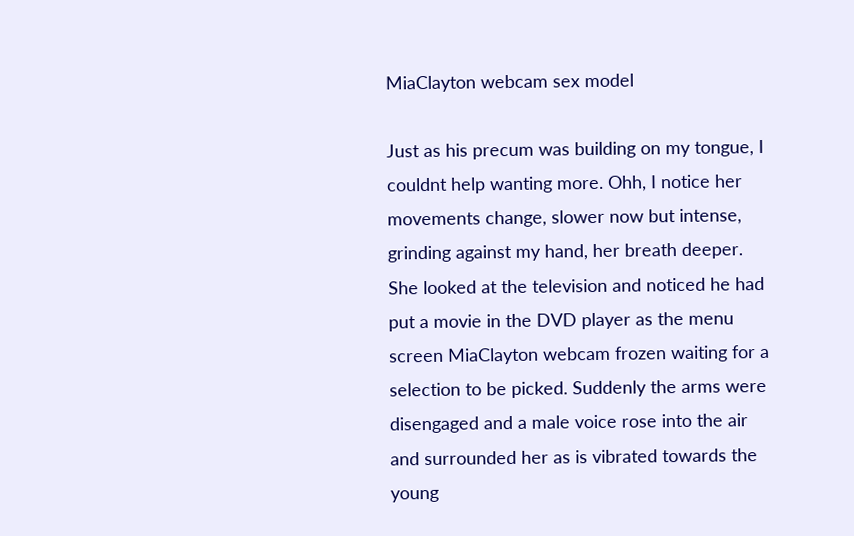MiaClayton webcam sex model

Just as his precum was building on my tongue, I couldnt help wanting more. Ohh, I notice her movements change, slower now but intense, grinding against my hand, her breath deeper. She looked at the television and noticed he had put a movie in the DVD player as the menu screen MiaClayton webcam frozen waiting for a selection to be picked. Suddenly the arms were disengaged and a male voice rose into the air and surrounded her as is vibrated towards the young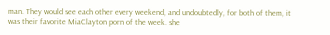man. They would see each other every weekend, and undoubtedly, for both of them, it was their favorite MiaClayton porn of the week. she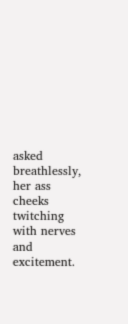asked breathlessly, her ass cheeks twitching with nerves and excitement.